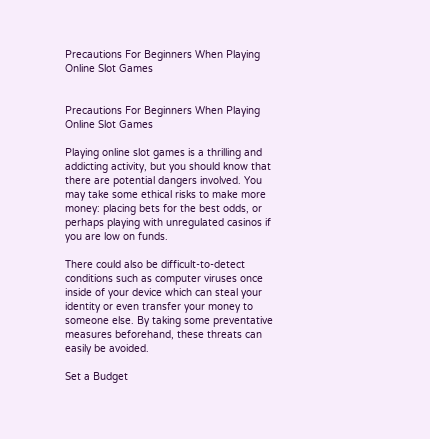Precautions For Beginners When Playing Online Slot Games


Precautions For Beginners When Playing Online Slot Games

Playing online slot games is a thrilling and addicting activity, but you should know that there are potential dangers involved. You may take some ethical risks to make more money: placing bets for the best odds, or perhaps playing with unregulated casinos if you are low on funds.

There could also be difficult-to-detect conditions such as computer viruses once inside of your device which can steal your identity or even transfer your money to someone else. By taking some preventative measures beforehand, these threats can easily be avoided.

Set a Budget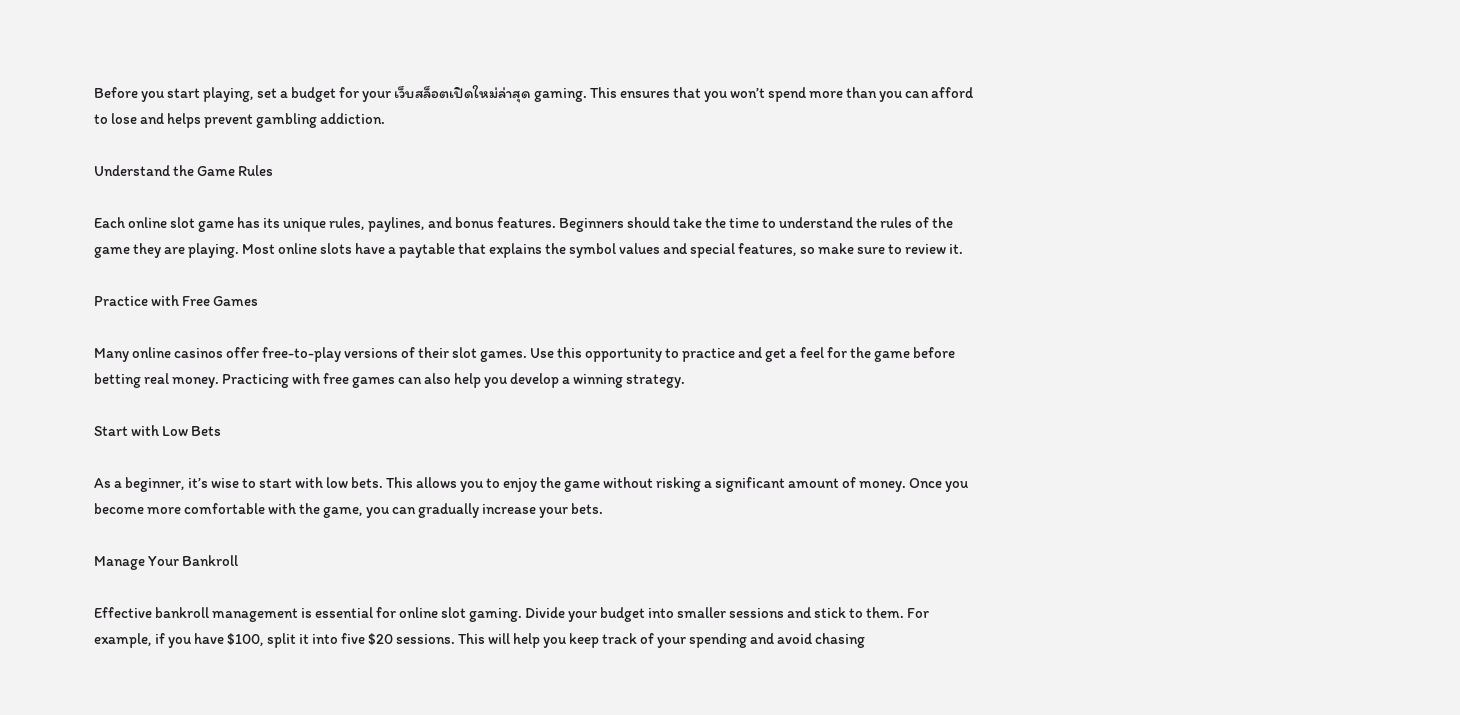Before you start playing, set a budget for your เว็บสล็อตเปิดใหม่ล่าสุด gaming. This ensures that you won’t spend more than you can afford to lose and helps prevent gambling addiction.

Understand the Game Rules

Each online slot game has its unique rules, paylines, and bonus features. Beginners should take the time to understand the rules of the game they are playing. Most online slots have a paytable that explains the symbol values and special features, so make sure to review it.

Practice with Free Games

Many online casinos offer free-to-play versions of their slot games. Use this opportunity to practice and get a feel for the game before betting real money. Practicing with free games can also help you develop a winning strategy.

Start with Low Bets

As a beginner, it’s wise to start with low bets. This allows you to enjoy the game without risking a significant amount of money. Once you become more comfortable with the game, you can gradually increase your bets.

Manage Your Bankroll

Effective bankroll management is essential for online slot gaming. Divide your budget into smaller sessions and stick to them. For example, if you have $100, split it into five $20 sessions. This will help you keep track of your spending and avoid chasing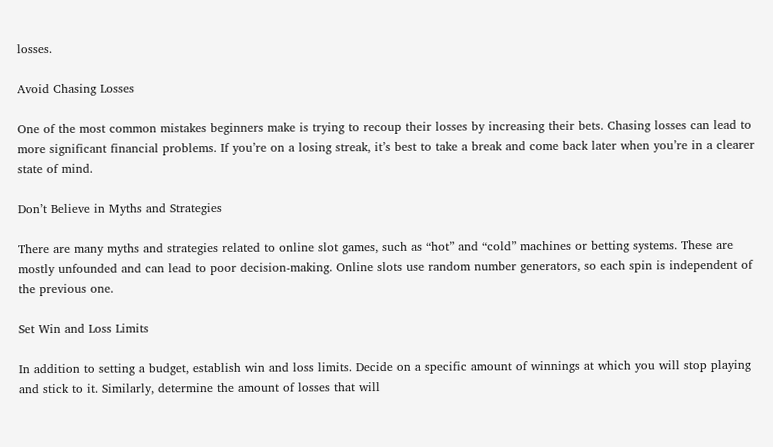losses.

Avoid Chasing Losses

One of the most common mistakes beginners make is trying to recoup their losses by increasing their bets. Chasing losses can lead to more significant financial problems. If you’re on a losing streak, it’s best to take a break and come back later when you’re in a clearer state of mind.

Don’t Believe in Myths and Strategies

There are many myths and strategies related to online slot games, such as “hot” and “cold” machines or betting systems. These are mostly unfounded and can lead to poor decision-making. Online slots use random number generators, so each spin is independent of the previous one.

Set Win and Loss Limits

In addition to setting a budget, establish win and loss limits. Decide on a specific amount of winnings at which you will stop playing and stick to it. Similarly, determine the amount of losses that will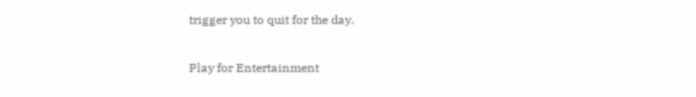trigger you to quit for the day.

Play for Entertainment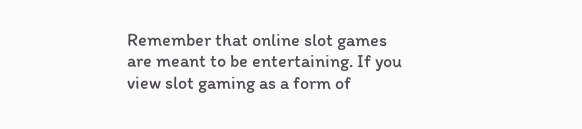Remember that online slot games are meant to be entertaining. If you view slot gaming as a form of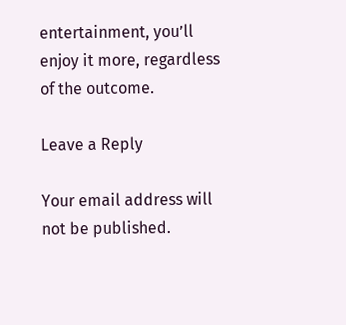entertainment, you’ll enjoy it more, regardless of the outcome.

Leave a Reply

Your email address will not be published.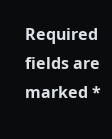Required fields are marked *